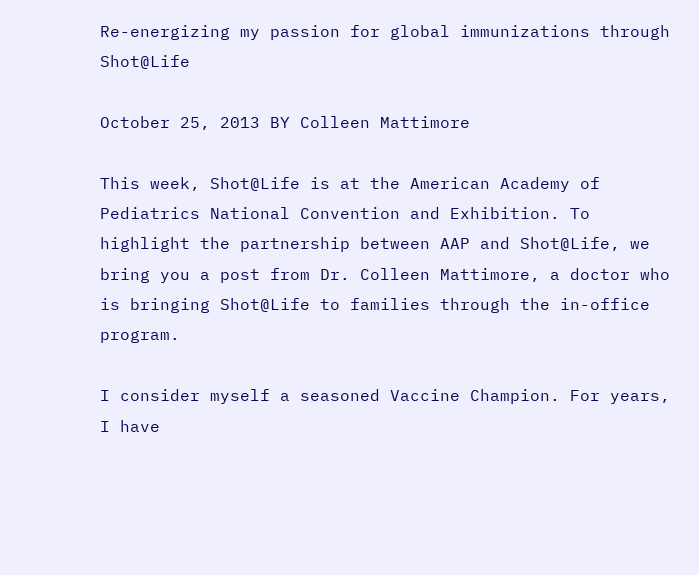Re-energizing my passion for global immunizations through Shot@Life

October 25, 2013 BY Colleen Mattimore

This week, Shot@Life is at the American Academy of Pediatrics National Convention and Exhibition. To highlight the partnership between AAP and Shot@Life, we bring you a post from Dr. Colleen Mattimore, a doctor who is bringing Shot@Life to families through the in-office program.

I consider myself a seasoned Vaccine Champion. For years, I have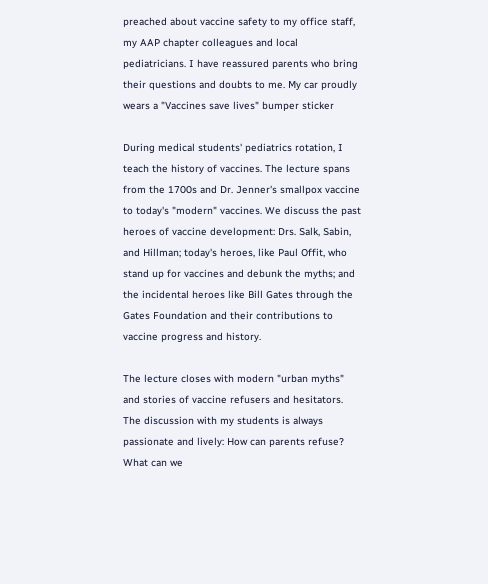preached about vaccine safety to my office staff, my AAP chapter colleagues and local pediatricians. I have reassured parents who bring their questions and doubts to me. My car proudly wears a "Vaccines save lives" bumper sticker

During medical students' pediatrics rotation, I teach the history of vaccines. The lecture spans from the 1700s and Dr. Jenner's smallpox vaccine to today's "modern" vaccines. We discuss the past heroes of vaccine development: Drs. Salk, Sabin, and Hillman; today's heroes, like Paul Offit, who stand up for vaccines and debunk the myths; and the incidental heroes like Bill Gates through the Gates Foundation and their contributions to vaccine progress and history.

The lecture closes with modern "urban myths" and stories of vaccine refusers and hesitators. The discussion with my students is always passionate and lively: How can parents refuse? What can we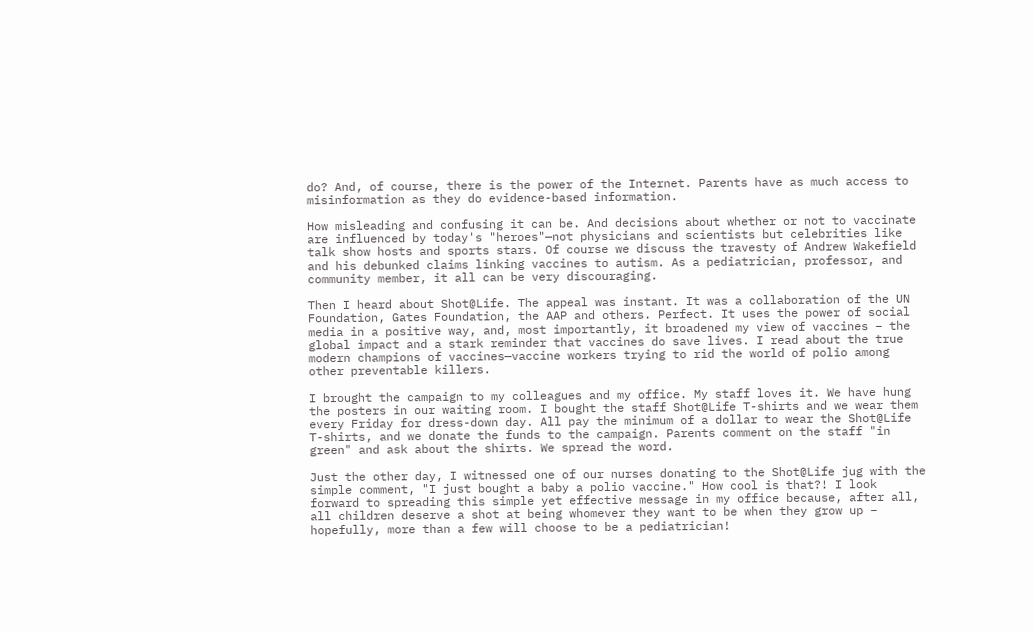do? And, of course, there is the power of the Internet. Parents have as much access to misinformation as they do evidence-based information.

How misleading and confusing it can be. And decisions about whether or not to vaccinate are influenced by today's "heroes"—not physicians and scientists but celebrities like talk show hosts and sports stars. Of course we discuss the travesty of Andrew Wakefield and his debunked claims linking vaccines to autism. As a pediatrician, professor, and community member, it all can be very discouraging.

Then I heard about Shot@Life. The appeal was instant. It was a collaboration of the UN Foundation, Gates Foundation, the AAP and others. Perfect. It uses the power of social media in a positive way, and, most importantly, it broadened my view of vaccines – the global impact and a stark reminder that vaccines do save lives. I read about the true modern champions of vaccines—vaccine workers trying to rid the world of polio among other preventable killers.

I brought the campaign to my colleagues and my office. My staff loves it. We have hung the posters in our waiting room. I bought the staff Shot@Life T-shirts and we wear them every Friday for dress-down day. All pay the minimum of a dollar to wear the Shot@Life T-shirts, and we donate the funds to the campaign. Parents comment on the staff "in green" and ask about the shirts. We spread the word.

Just the other day, I witnessed one of our nurses donating to the Shot@Life jug with the simple comment, "I just bought a baby a polio vaccine." How cool is that?! I look forward to spreading this simple yet effective message in my office because, after all, all children deserve a shot at being whomever they want to be when they grow up – hopefully, more than a few will choose to be a pediatrician!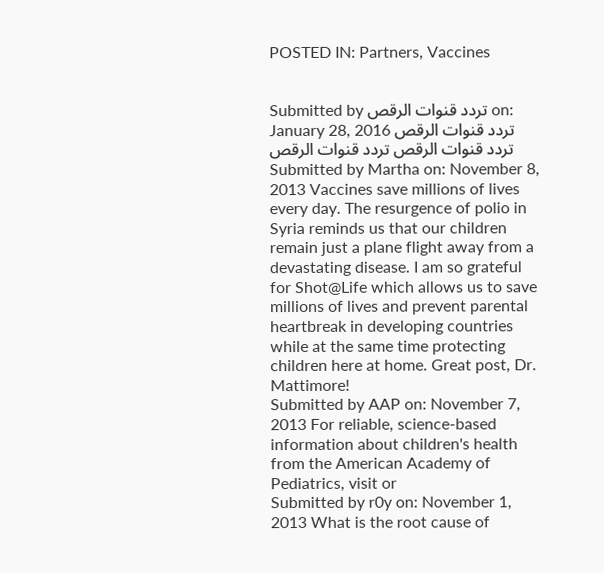POSTED IN: Partners, Vaccines


Submitted by تردد قنوات الرقص on: January 28, 2016 تردد قنوات الرقص تردد قنوات الرقص تردد قنوات الرقص
Submitted by Martha on: November 8, 2013 Vaccines save millions of lives every day. The resurgence of polio in Syria reminds us that our children remain just a plane flight away from a devastating disease. I am so grateful for Shot@Life which allows us to save millions of lives and prevent parental heartbreak in developing countries while at the same time protecting children here at home. Great post, Dr. Mattimore!
Submitted by AAP on: November 7, 2013 For reliable, science-based information about children's health from the American Academy of Pediatrics, visit or
Submitted by r0y on: November 1, 2013 What is the root cause of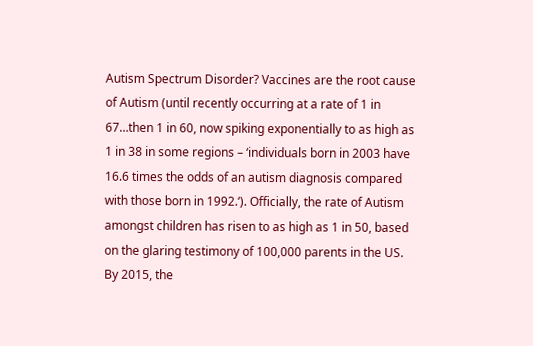Autism Spectrum Disorder? Vaccines are the root cause of Autism (until recently occurring at a rate of 1 in 67…then 1 in 60, now spiking exponentially to as high as 1 in 38 in some regions – ‘individuals born in 2003 have 16.6 times the odds of an autism diagnosis compared with those born in 1992.‘). Officially, the rate of Autism amongst children has risen to as high as 1 in 50, based on the glaring testimony of 100,000 parents in the US. By 2015, the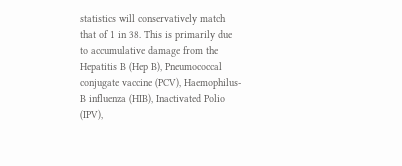statistics will conservatively match that of 1 in 38. This is primarily due to accumulative damage from the Hepatitis B (Hep B), Pneumococcal conjugate vaccine (PCV), Haemophilus-B influenza (HIB), Inactivated Polio (IPV),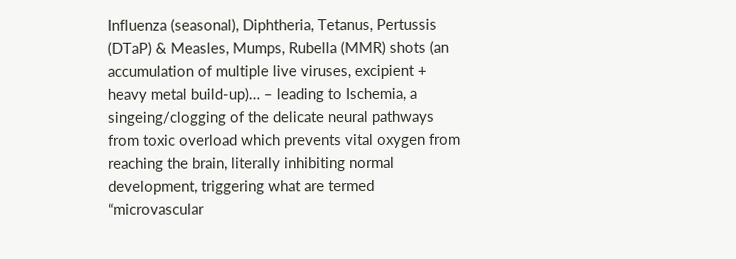Influenza (seasonal), Diphtheria, Tetanus, Pertussis (DTaP) & Measles, Mumps, Rubella (MMR) shots (an accumulation of multiple live viruses, excipient + heavy metal build-up)… – leading to Ischemia, a singeing/clogging of the delicate neural pathways from toxic overload which prevents vital oxygen from reaching the brain, literally inhibiting normal development, triggering what are termed “microvascular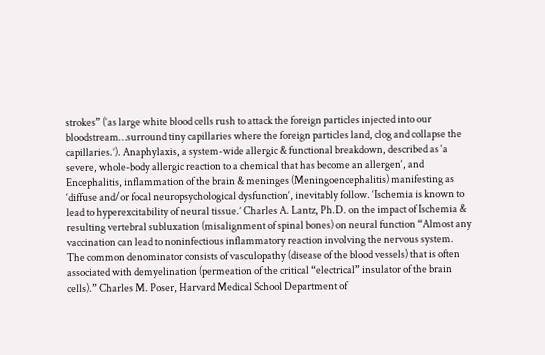strokes” (‘as large white blood cells rush to attack the foreign particles injected into our bloodstream…surround tiny capillaries where the foreign particles land, clog and collapse the capillaries.’). Anaphylaxis, a system-wide allergic & functional breakdown, described as ‘a severe, whole-body allergic reaction to a chemical that has become an allergen‘, and Encephalitis, inflammation of the brain & meninges (Meningoencephalitis) manifesting as ‘diffuse and/or focal neuropsychological dysfunction‘, inevitably follow. ‘Ischemia is known to lead to hyperexcitability of neural tissue.’ Charles A. Lantz, Ph.D. on the impact of Ischemia & resulting vertebral subluxation (misalignment of spinal bones) on neural function “Almost any vaccination can lead to noninfectious inflammatory reaction involving the nervous system. The common denominator consists of vasculopathy (disease of the blood vessels) that is often associated with demyelination (permeation of the critical “electrical” insulator of the brain cells).” Charles M. Poser, Harvard Medical School Department of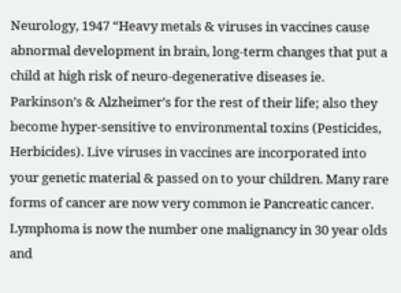Neurology, 1947 “Heavy metals & viruses in vaccines cause abnormal development in brain, long-term changes that put a child at high risk of neuro-degenerative diseases ie. Parkinson’s & Alzheimer’s for the rest of their life; also they become hyper-sensitive to environmental toxins (Pesticides, Herbicides). Live viruses in vaccines are incorporated into your genetic material & passed on to your children. Many rare forms of cancer are now very common ie Pancreatic cancer. Lymphoma is now the number one malignancy in 30 year olds and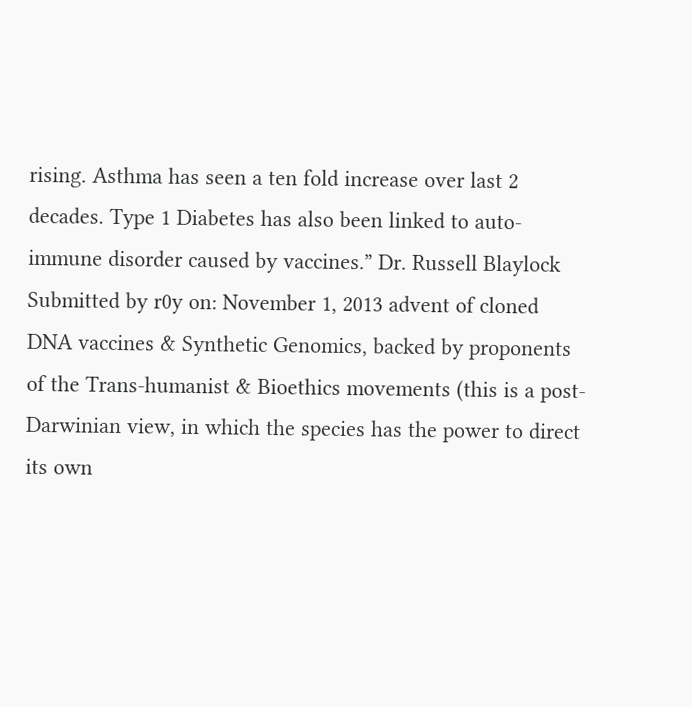rising. Asthma has seen a ten fold increase over last 2 decades. Type 1 Diabetes has also been linked to auto-immune disorder caused by vaccines.” Dr. Russell Blaylock
Submitted by r0y on: November 1, 2013 advent of cloned DNA vaccines & Synthetic Genomics, backed by proponents of the Trans-humanist & Bioethics movements (this is a post-Darwinian view, in which the species has the power to direct its own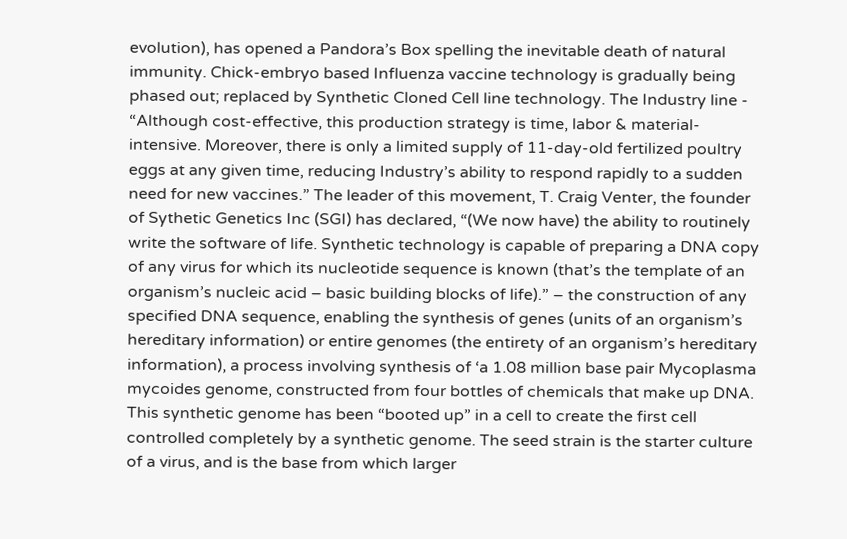evolution), has opened a Pandora’s Box spelling the inevitable death of natural immunity. Chick-embryo based Influenza vaccine technology is gradually being phased out; replaced by Synthetic Cloned Cell line technology. The Industry line - “Although cost-effective, this production strategy is time, labor & material-intensive. Moreover, there is only a limited supply of 11-day-old fertilized poultry eggs at any given time, reducing Industry’s ability to respond rapidly to a sudden need for new vaccines.” The leader of this movement, T. Craig Venter, the founder of Sythetic Genetics Inc (SGI) has declared, “(We now have) the ability to routinely write the software of life. Synthetic technology is capable of preparing a DNA copy of any virus for which its nucleotide sequence is known (that’s the template of an organism’s nucleic acid – basic building blocks of life).” – the construction of any specified DNA sequence, enabling the synthesis of genes (units of an organism’s hereditary information) or entire genomes (the entirety of an organism’s hereditary information), a process involving synthesis of ‘a 1.08 million base pair Mycoplasma mycoides genome, constructed from four bottles of chemicals that make up DNA. This synthetic genome has been “booted up” in a cell to create the first cell controlled completely by a synthetic genome. The seed strain is the starter culture of a virus, and is the base from which larger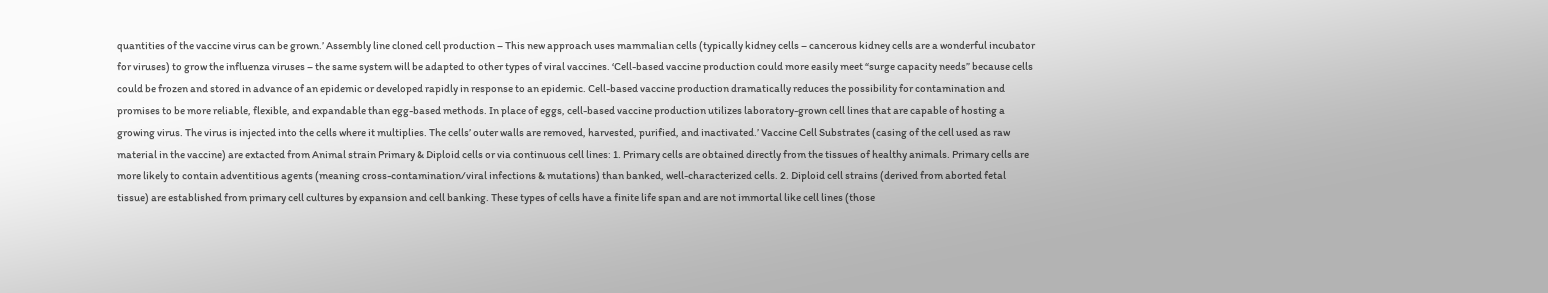quantities of the vaccine virus can be grown.’ Assembly line cloned cell production – This new approach uses mammalian cells (typically kidney cells – cancerous kidney cells are a wonderful incubator for viruses) to grow the influenza viruses – the same system will be adapted to other types of viral vaccines. ‘Cell-based vaccine production could more easily meet “surge capacity needs” because cells could be frozen and stored in advance of an epidemic or developed rapidly in response to an epidemic. Cell-based vaccine production dramatically reduces the possibility for contamination and promises to be more reliable, flexible, and expandable than egg-based methods. In place of eggs, cell-based vaccine production utilizes laboratory-grown cell lines that are capable of hosting a growing virus. The virus is injected into the cells where it multiplies. The cells’ outer walls are removed, harvested, purified, and inactivated.’ Vaccine Cell Substrates (casing of the cell used as raw material in the vaccine) are extacted from Animal strain Primary & Diploid cells or via continuous cell lines: 1. Primary cells are obtained directly from the tissues of healthy animals. Primary cells are more likely to contain adventitious agents (meaning cross-contamination/viral infections & mutations) than banked, well-characterized cells. 2. Diploid cell strains (derived from aborted fetal tissue) are established from primary cell cultures by expansion and cell banking. These types of cells have a finite life span and are not immortal like cell lines (those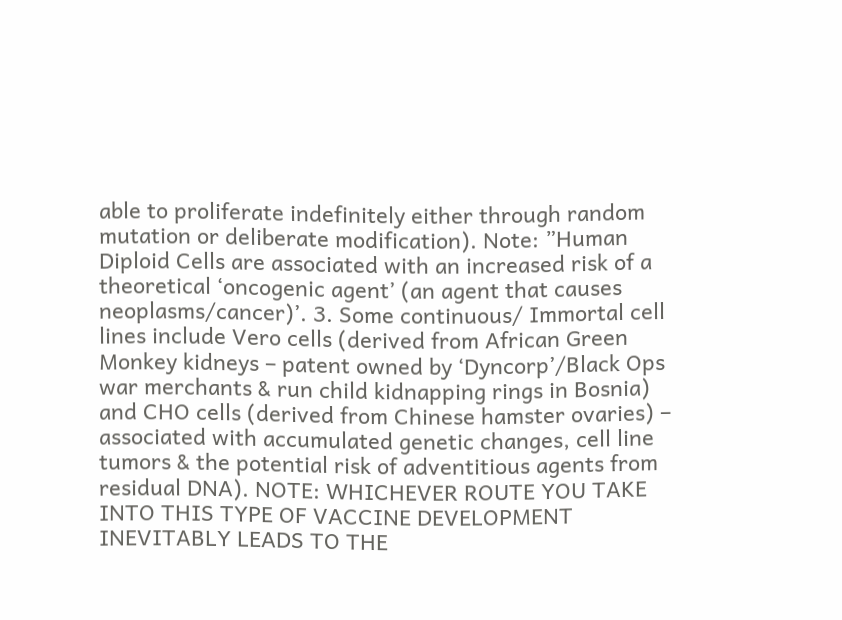able to proliferate indefinitely either through random mutation or deliberate modification). Note: ”Human Diploid Cells are associated with an increased risk of a theoretical ‘oncogenic agent’ (an agent that causes neoplasms/cancer)’. 3. Some continuous/ Immortal cell lines include Vero cells (derived from African Green Monkey kidneys – patent owned by ‘Dyncorp’/Black Ops war merchants & run child kidnapping rings in Bosnia) and CHO cells (derived from Chinese hamster ovaries) – associated with accumulated genetic changes, cell line tumors & the potential risk of adventitious agents from residual DNA). NOTE: WHICHEVER ROUTE YOU TAKE INTO THIS TYPE OF VACCINE DEVELOPMENT INEVITABLY LEADS TO THE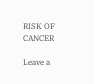RISK OF CANCER

Leave a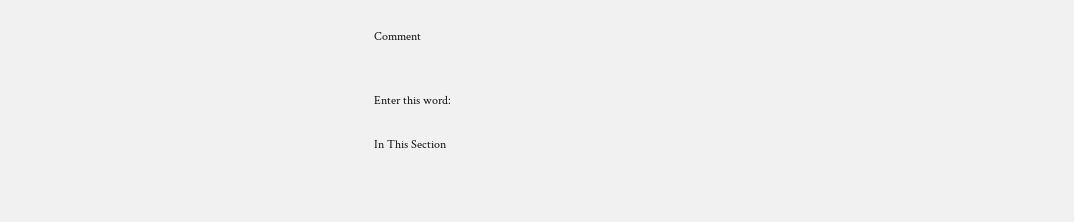Comment


Enter this word:

In This Section